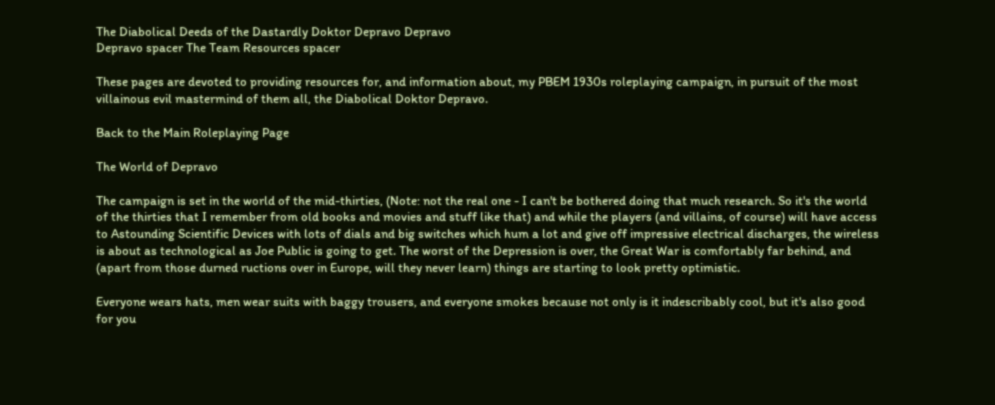The Diabolical Deeds of the Dastardly Doktor Depravo Depravo
Depravo spacer The Team Resources spacer

These pages are devoted to providing resources for, and information about, my PBEM 1930s roleplaying campaign, in pursuit of the most villainous evil mastermind of them all, the Diabolical Doktor Depravo.

Back to the Main Roleplaying Page

The World of Depravo

The campaign is set in the world of the mid-thirties, (Note: not the real one - I can't be bothered doing that much research. So it's the world of the thirties that I remember from old books and movies and stuff like that) and while the players (and villains, of course) will have access to Astounding Scientific Devices with lots of dials and big switches which hum a lot and give off impressive electrical discharges, the wireless is about as technological as Joe Public is going to get. The worst of the Depression is over, the Great War is comfortably far behind, and (apart from those durned ructions over in Europe, will they never learn) things are starting to look pretty optimistic.

Everyone wears hats, men wear suits with baggy trousers, and everyone smokes because not only is it indescribably cool, but it's also good for you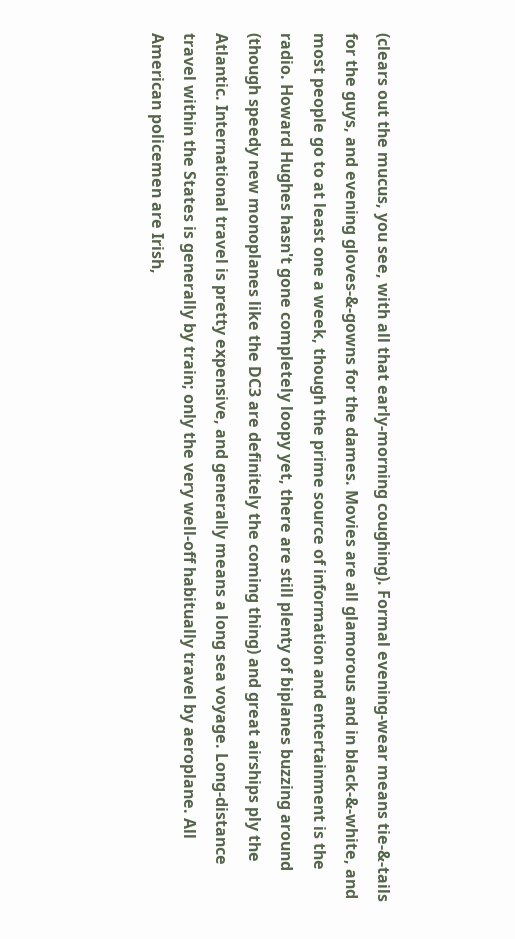(clears out the mucus, you see, with all that early-morning coughing). Formal evening-wear means tie-&-tails for the guys, and evening gloves-&-gowns for the dames. Movies are all glamorous and in black-&-white, and most people go to at least one a week, though the prime source of information and entertainment is the radio. Howard Hughes hasn't gone completely loopy yet, there are still plenty of biplanes buzzing around (though speedy new monoplanes like the DC3 are definitely the coming thing) and great airships ply the Atlantic. International travel is pretty expensive, and generally means a long sea voyage. Long-distance travel within the States is generally by train; only the very well-off habitually travel by aeroplane. All American policemen are Irish,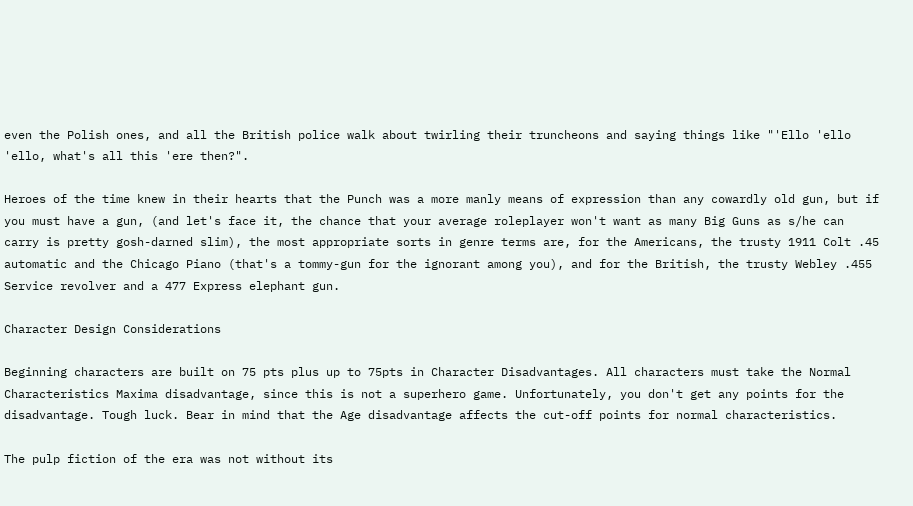even the Polish ones, and all the British police walk about twirling their truncheons and saying things like "'Ello 'ello 'ello, what's all this 'ere then?".

Heroes of the time knew in their hearts that the Punch was a more manly means of expression than any cowardly old gun, but if you must have a gun, (and let's face it, the chance that your average roleplayer won't want as many Big Guns as s/he can carry is pretty gosh-darned slim), the most appropriate sorts in genre terms are, for the Americans, the trusty 1911 Colt .45 automatic and the Chicago Piano (that's a tommy-gun for the ignorant among you), and for the British, the trusty Webley .455 Service revolver and a 477 Express elephant gun.

Character Design Considerations

Beginning characters are built on 75 pts plus up to 75pts in Character Disadvantages. All characters must take the Normal Characteristics Maxima disadvantage, since this is not a superhero game. Unfortunately, you don't get any points for the disadvantage. Tough luck. Bear in mind that the Age disadvantage affects the cut-off points for normal characteristics.

The pulp fiction of the era was not without its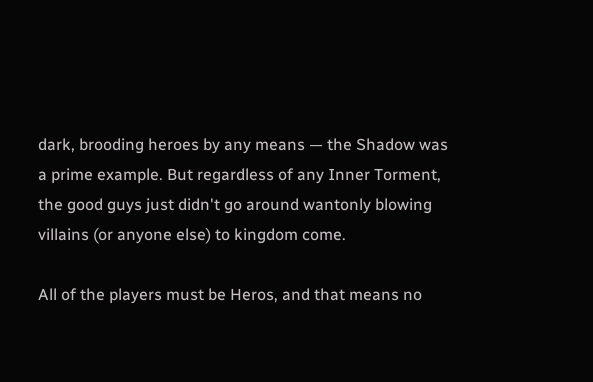dark, brooding heroes by any means — the Shadow was a prime example. But regardless of any Inner Torment, the good guys just didn't go around wantonly blowing villains (or anyone else) to kingdom come.

All of the players must be Heros, and that means no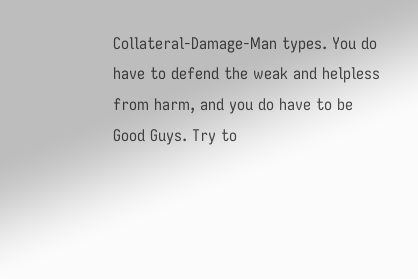Collateral-Damage-Man types. You do have to defend the weak and helpless from harm, and you do have to be Good Guys. Try to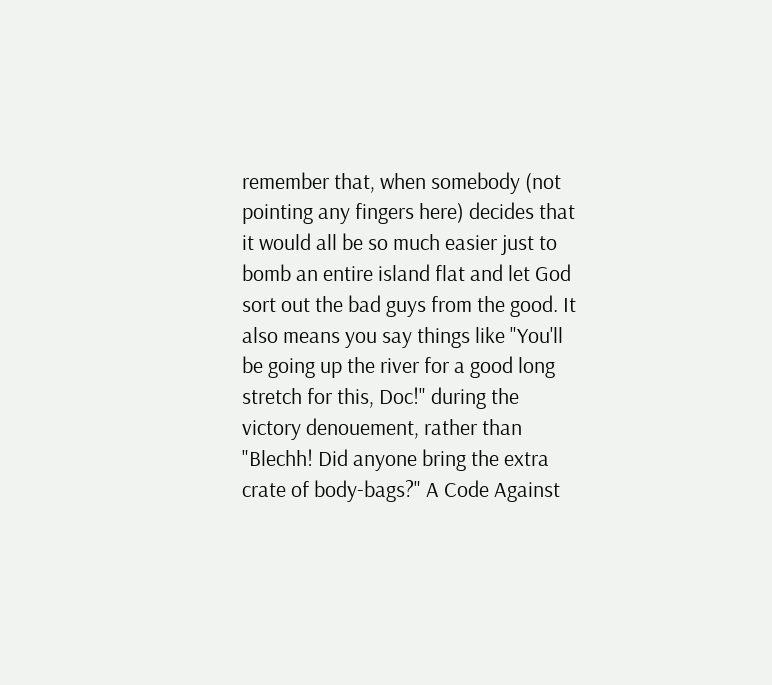remember that, when somebody (not pointing any fingers here) decides that it would all be so much easier just to bomb an entire island flat and let God sort out the bad guys from the good. It also means you say things like "You'll be going up the river for a good long stretch for this, Doc!" during the victory denouement, rather than "Blechh! Did anyone bring the extra crate of body-bags?" A Code Against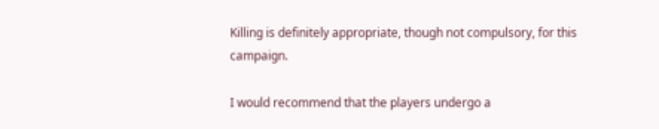Killing is definitely appropriate, though not compulsory, for this campaign.

I would recommend that the players undergo a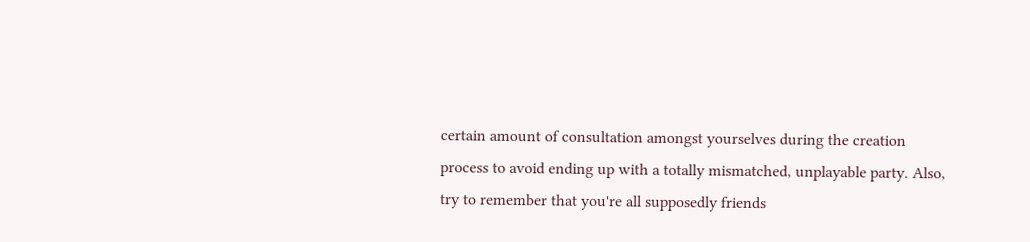certain amount of consultation amongst yourselves during the creation process to avoid ending up with a totally mismatched, unplayable party. Also, try to remember that you're all supposedly friends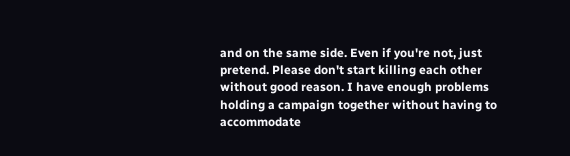and on the same side. Even if you're not, just pretend. Please don't start killing each other without good reason. I have enough problems holding a campaign together without having to accommodate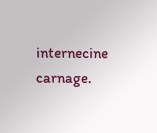internecine carnage.